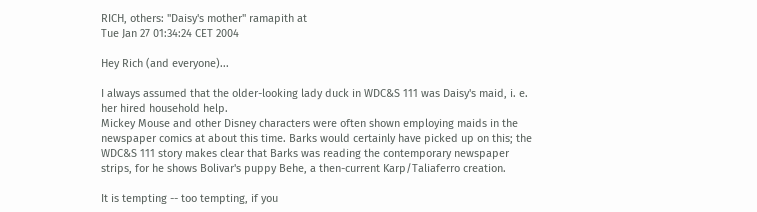RICH, others: "Daisy's mother" ramapith at
Tue Jan 27 01:34:24 CET 2004

Hey Rich (and everyone)...

I always assumed that the older-looking lady duck in WDC&S 111 was Daisy's maid, i. e. her hired household help.
Mickey Mouse and other Disney characters were often shown employing maids in the newspaper comics at about this time. Barks would certainly have picked up on this; the WDC&S 111 story makes clear that Barks was reading the contemporary newspaper strips, for he shows Bolivar's puppy Behe, a then-current Karp/Taliaferro creation.

It is tempting -- too tempting, if you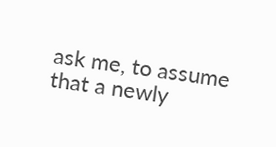ask me, to assume that a newly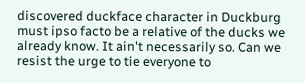discovered duckface character in Duckburg must ipso facto be a relative of the ducks we already know. It ain't necessarily so. Can we resist the urge to tie everyone to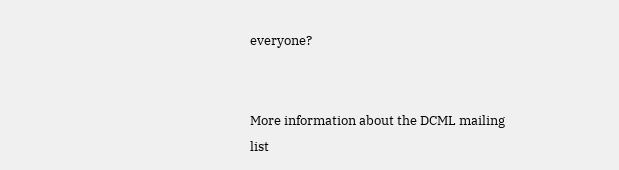everyone?


More information about the DCML mailing list